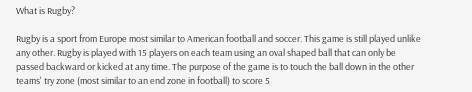What is Rugby?

Rugby is a sport from Europe most similar to American football and soccer. This game is still played unlike any other. Rugby is played with 15 players on each team using an oval shaped ball that can only be passed backward or kicked at any time. The purpose of the game is to touch the ball down in the other teams' try zone (most similar to an end zone in football) to score 5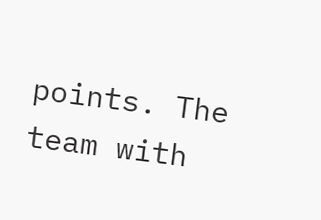points. The team with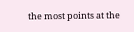the most points at the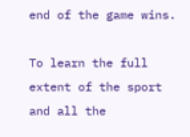end of the game wins.

To learn the full extent of the sport and all the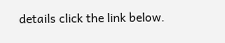details click the link below.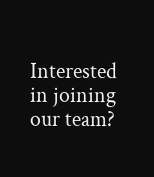Interested in joining our team?